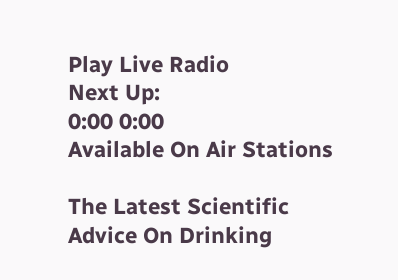Play Live Radio
Next Up:
0:00 0:00
Available On Air Stations

The Latest Scientific Advice On Drinking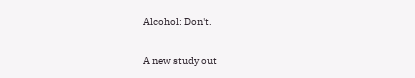Alcohol: Don't.


A new study out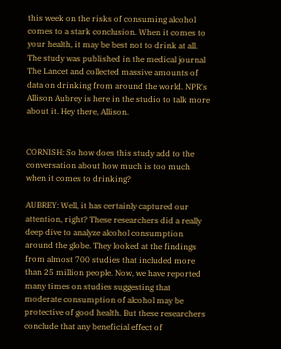this week on the risks of consuming alcohol comes to a stark conclusion. When it comes to your health, it may be best not to drink at all. The study was published in the medical journal The Lancet and collected massive amounts of data on drinking from around the world. NPR's Allison Aubrey is here in the studio to talk more about it. Hey there, Allison.


CORNISH: So how does this study add to the conversation about how much is too much when it comes to drinking?

AUBREY: Well, it has certainly captured our attention, right? These researchers did a really deep dive to analyze alcohol consumption around the globe. They looked at the findings from almost 700 studies that included more than 25 million people. Now, we have reported many times on studies suggesting that moderate consumption of alcohol may be protective of good health. But these researchers conclude that any beneficial effect of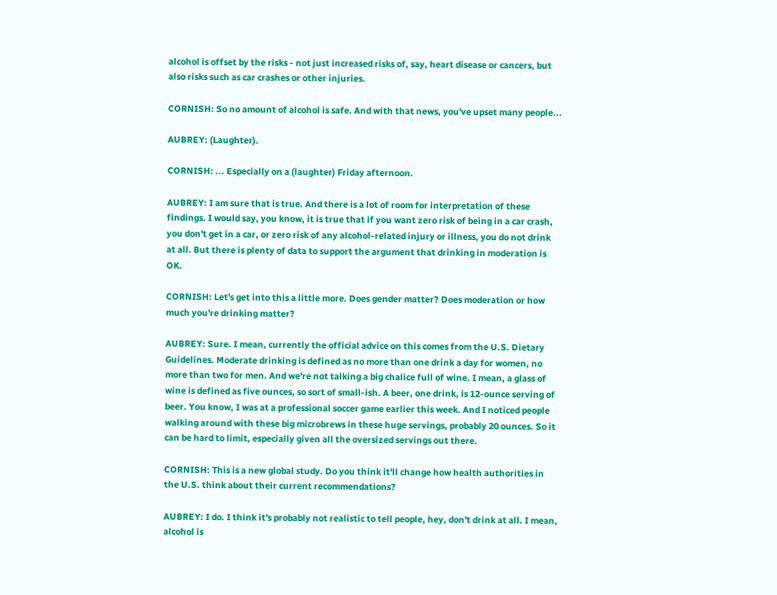alcohol is offset by the risks - not just increased risks of, say, heart disease or cancers, but also risks such as car crashes or other injuries.

CORNISH: So no amount of alcohol is safe. And with that news, you've upset many people...

AUBREY: (Laughter).

CORNISH: ... Especially on a (laughter) Friday afternoon.

AUBREY: I am sure that is true. And there is a lot of room for interpretation of these findings. I would say, you know, it is true that if you want zero risk of being in a car crash, you don't get in a car, or zero risk of any alcohol-related injury or illness, you do not drink at all. But there is plenty of data to support the argument that drinking in moderation is OK.

CORNISH: Let's get into this a little more. Does gender matter? Does moderation or how much you're drinking matter?

AUBREY: Sure. I mean, currently the official advice on this comes from the U.S. Dietary Guidelines. Moderate drinking is defined as no more than one drink a day for women, no more than two for men. And we're not talking a big chalice full of wine. I mean, a glass of wine is defined as five ounces, so sort of small-ish. A beer, one drink, is 12-ounce serving of beer. You know, I was at a professional soccer game earlier this week. And I noticed people walking around with these big microbrews in these huge servings, probably 20 ounces. So it can be hard to limit, especially given all the oversized servings out there.

CORNISH: This is a new global study. Do you think it'll change how health authorities in the U.S. think about their current recommendations?

AUBREY: I do. I think it's probably not realistic to tell people, hey, don't drink at all. I mean, alcohol is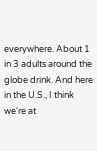everywhere. About 1 in 3 adults around the globe drink. And here in the U.S., I think we're at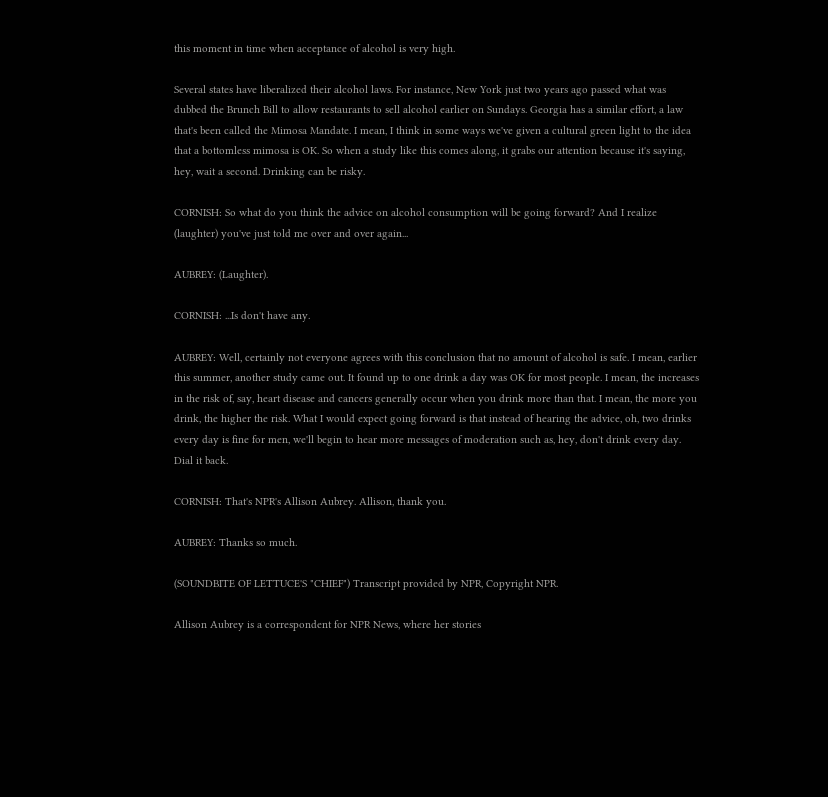this moment in time when acceptance of alcohol is very high.

Several states have liberalized their alcohol laws. For instance, New York just two years ago passed what was dubbed the Brunch Bill to allow restaurants to sell alcohol earlier on Sundays. Georgia has a similar effort, a law that's been called the Mimosa Mandate. I mean, I think in some ways we've given a cultural green light to the idea that a bottomless mimosa is OK. So when a study like this comes along, it grabs our attention because it's saying, hey, wait a second. Drinking can be risky.

CORNISH: So what do you think the advice on alcohol consumption will be going forward? And I realize (laughter) you've just told me over and over again...

AUBREY: (Laughter).

CORNISH: ...Is don't have any.

AUBREY: Well, certainly not everyone agrees with this conclusion that no amount of alcohol is safe. I mean, earlier this summer, another study came out. It found up to one drink a day was OK for most people. I mean, the increases in the risk of, say, heart disease and cancers generally occur when you drink more than that. I mean, the more you drink, the higher the risk. What I would expect going forward is that instead of hearing the advice, oh, two drinks every day is fine for men, we'll begin to hear more messages of moderation such as, hey, don't drink every day. Dial it back.

CORNISH: That's NPR's Allison Aubrey. Allison, thank you.

AUBREY: Thanks so much.

(SOUNDBITE OF LETTUCE'S "CHIEF") Transcript provided by NPR, Copyright NPR.

Allison Aubrey is a correspondent for NPR News, where her stories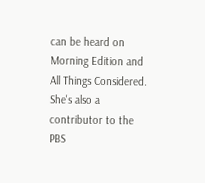can be heard on Morning Edition and All Things Considered. She's also a contributor to the PBS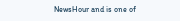NewsHour and is one of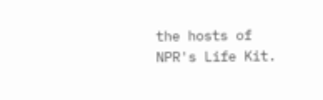the hosts of NPR's Life Kit.